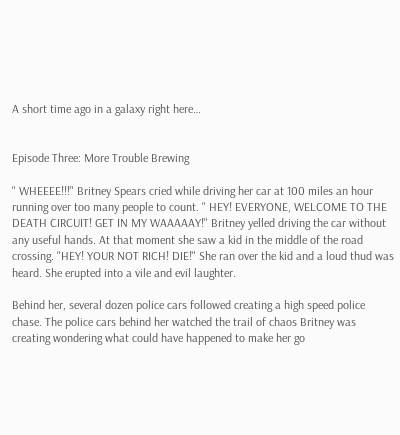A short time ago in a galaxy right here…


Episode Three: More Trouble Brewing

" WHEEEE!!!" Britney Spears cried while driving her car at 100 miles an hour running over too many people to count. " HEY! EVERYONE, WELCOME TO THE DEATH CIRCUIT! GET IN MY WAAAAAY!" Britney yelled driving the car without any useful hands. At that moment she saw a kid in the middle of the road crossing. "HEY! YOUR NOT RICH! DIE!" She ran over the kid and a loud thud was heard. She erupted into a vile and evil laughter.

Behind her, several dozen police cars followed creating a high speed police chase. The police cars behind her watched the trail of chaos Britney was creating wondering what could have happened to make her go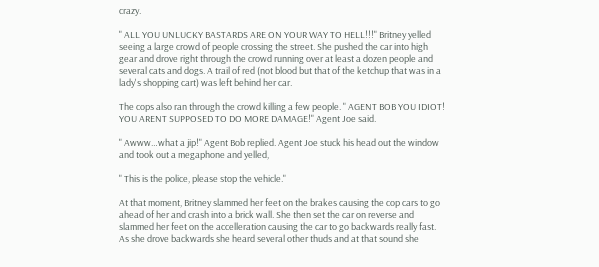crazy.

" ALL YOU UNLUCKY BASTARDS ARE ON YOUR WAY TO HELL!!!" Britney yelled seeing a large crowd of people crossing the street. She pushed the car into high gear and drove right through the crowd running over at least a dozen people and several cats and dogs. A trail of red (not blood but that of the ketchup that was in a lady's shopping cart) was left behind her car.

The cops also ran through the crowd killing a few people. " AGENT BOB YOU IDIOT! YOU ARENT SUPPOSED TO DO MORE DAMAGE!" Agent Joe said.

" Awww…what a jip!" Agent Bob replied. Agent Joe stuck his head out the window and took out a megaphone and yelled,

" This is the police, please stop the vehicle."

At that moment, Britney slammed her feet on the brakes causing the cop cars to go ahead of her and crash into a brick wall. She then set the car on reverse and slammed her feet on the accelleration causing the car to go backwards really fast. As she drove backwards she heard several other thuds and at that sound she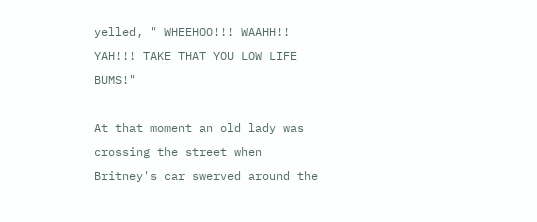yelled, " WHEEHOO!!! WAAHH!! YAH!!! TAKE THAT YOU LOW LIFE BUMS!"

At that moment an old lady was crossing the street when Britney's car swerved around the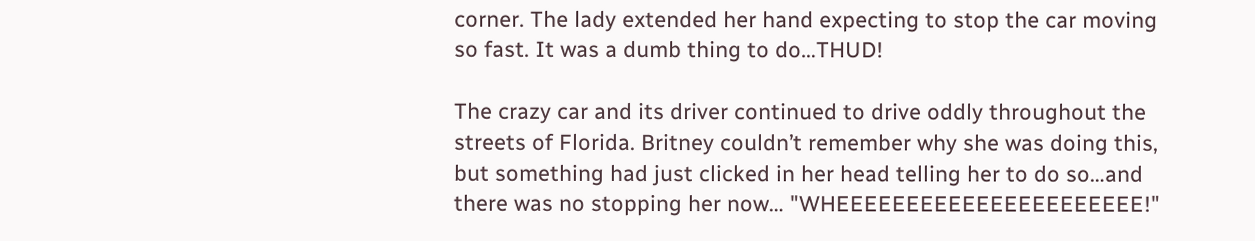corner. The lady extended her hand expecting to stop the car moving so fast. It was a dumb thing to do…THUD!

The crazy car and its driver continued to drive oddly throughout the streets of Florida. Britney couldn’t remember why she was doing this, but something had just clicked in her head telling her to do so…and there was no stopping her now… "WHEEEEEEEEEEEEEEEEEEEEEE!"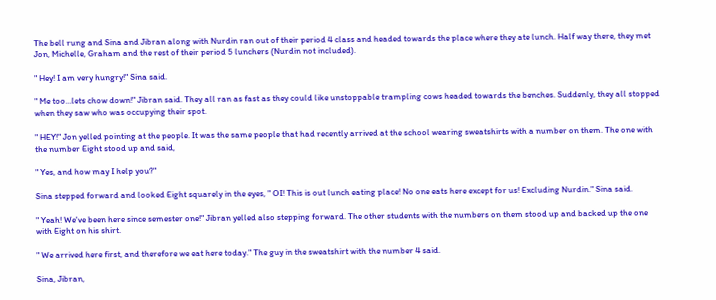The bell rung and Sina and Jibran along with Nurdin ran out of their period 4 class and headed towards the place where they ate lunch. Half way there, they met Jon, Michelle, Graham and the rest of their period 5 lunchers (Nurdin not included).

" Hey! I am very hungry!" Sina said.

" Me too…lets chow down!" Jibran said. They all ran as fast as they could like unstoppable trampling cows headed towards the benches. Suddenly, they all stopped when they saw who was occupying their spot.

" HEY!" Jon yelled pointing at the people. It was the same people that had recently arrived at the school wearing sweatshirts with a number on them. The one with the number Eight stood up and said,

" Yes, and how may I help you?"

Sina stepped forward and looked Eight squarely in the eyes, " OI! This is out lunch eating place! No one eats here except for us! Excluding Nurdin." Sina said.

" Yeah! We've been here since semester one!" Jibran yelled also stepping forward. The other students with the numbers on them stood up and backed up the one with Eight on his shirt.

" We arrived here first, and therefore we eat here today." The guy in the sweatshirt with the number 4 said.

Sina, Jibran,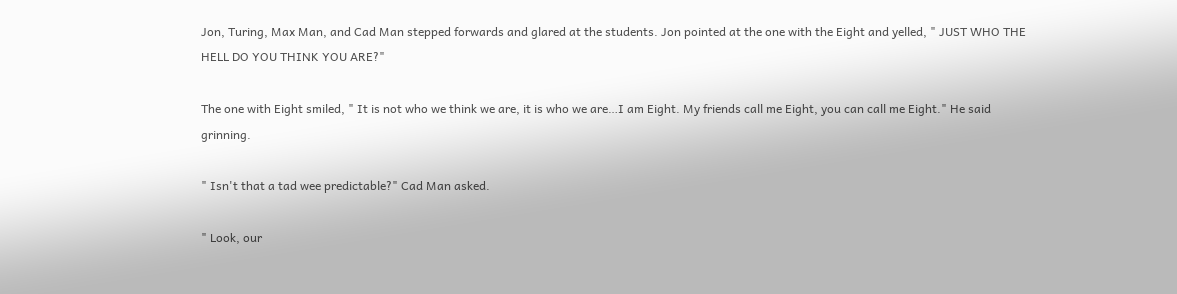Jon, Turing, Max Man, and Cad Man stepped forwards and glared at the students. Jon pointed at the one with the Eight and yelled, " JUST WHO THE HELL DO YOU THINK YOU ARE?"

The one with Eight smiled, " It is not who we think we are, it is who we are…I am Eight. My friends call me Eight, you can call me Eight." He said grinning.

" Isn't that a tad wee predictable?" Cad Man asked.

" Look, our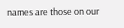names are those on our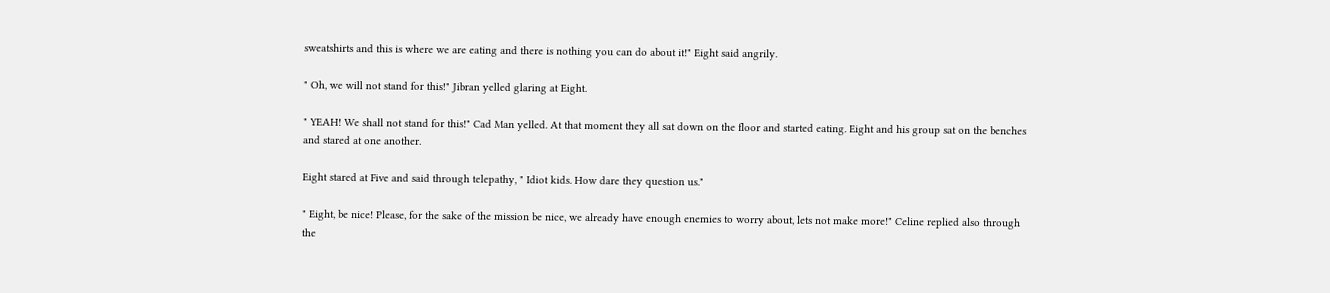sweatshirts and this is where we are eating and there is nothing you can do about it!" Eight said angrily.

" Oh, we will not stand for this!" Jibran yelled glaring at Eight.

" YEAH! We shall not stand for this!" Cad Man yelled. At that moment they all sat down on the floor and started eating. Eight and his group sat on the benches and stared at one another.

Eight stared at Five and said through telepathy, " Idiot kids. How dare they question us."

" Eight, be nice! Please, for the sake of the mission be nice, we already have enough enemies to worry about, lets not make more!" Celine replied also through the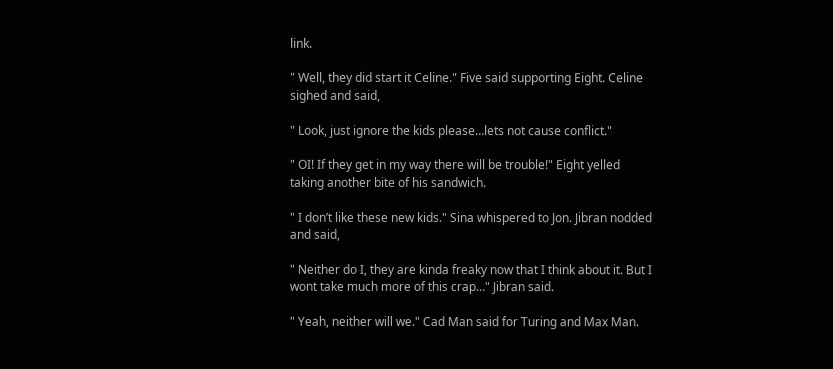link.

" Well, they did start it Celine." Five said supporting Eight. Celine sighed and said,

" Look, just ignore the kids please…lets not cause conflict."

" OI! If they get in my way there will be trouble!" Eight yelled taking another bite of his sandwich.

" I don’t like these new kids." Sina whispered to Jon. Jibran nodded and said,

" Neither do I, they are kinda freaky now that I think about it. But I wont take much more of this crap…" Jibran said.

" Yeah, neither will we." Cad Man said for Turing and Max Man.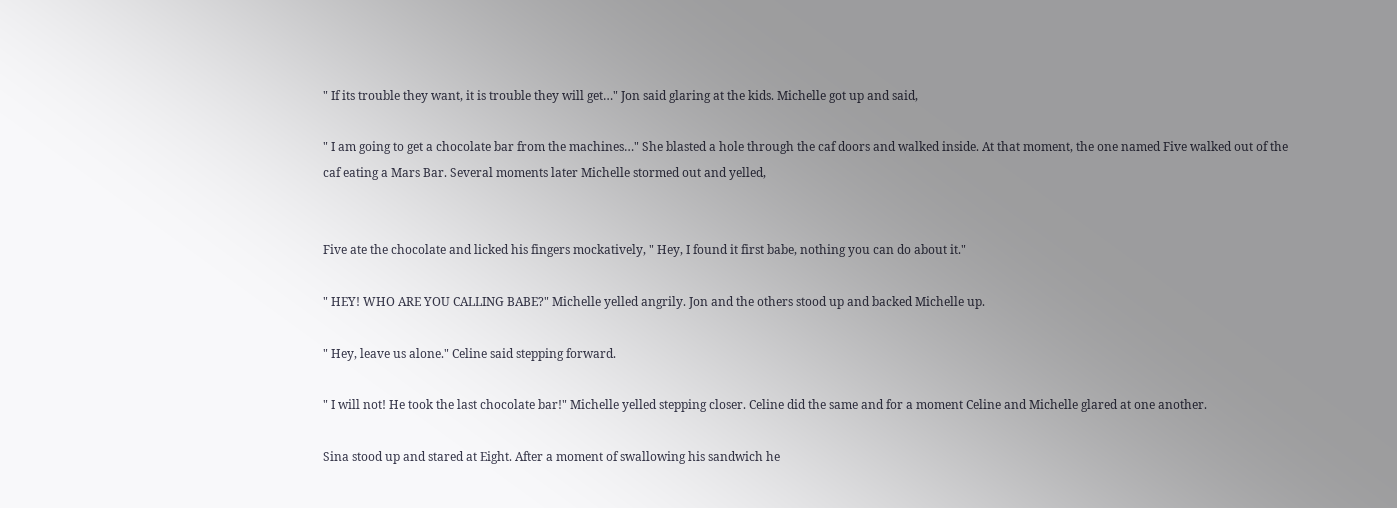" If its trouble they want, it is trouble they will get…" Jon said glaring at the kids. Michelle got up and said,

" I am going to get a chocolate bar from the machines…" She blasted a hole through the caf doors and walked inside. At that moment, the one named Five walked out of the caf eating a Mars Bar. Several moments later Michelle stormed out and yelled,


Five ate the chocolate and licked his fingers mockatively, " Hey, I found it first babe, nothing you can do about it."

" HEY! WHO ARE YOU CALLING BABE?" Michelle yelled angrily. Jon and the others stood up and backed Michelle up.

" Hey, leave us alone." Celine said stepping forward.

" I will not! He took the last chocolate bar!" Michelle yelled stepping closer. Celine did the same and for a moment Celine and Michelle glared at one another.

Sina stood up and stared at Eight. After a moment of swallowing his sandwich he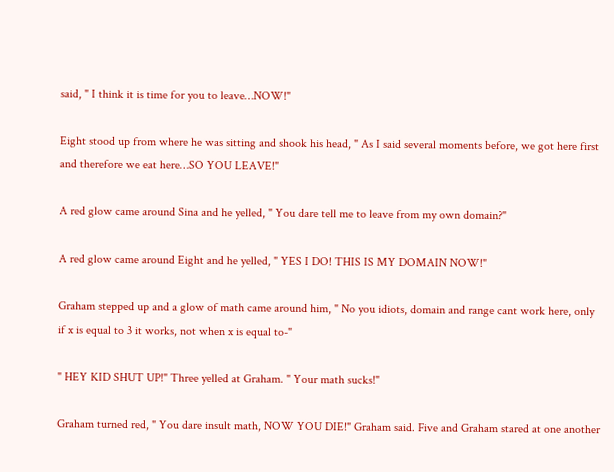said, " I think it is time for you to leave…NOW!"

Eight stood up from where he was sitting and shook his head, " As I said several moments before, we got here first and therefore we eat here…SO YOU LEAVE!"

A red glow came around Sina and he yelled, " You dare tell me to leave from my own domain?"

A red glow came around Eight and he yelled, " YES I DO! THIS IS MY DOMAIN NOW!"

Graham stepped up and a glow of math came around him, " No you idiots, domain and range cant work here, only if x is equal to 3 it works, not when x is equal to-"

" HEY KID SHUT UP!" Three yelled at Graham. " Your math sucks!"

Graham turned red, " You dare insult math, NOW YOU DIE!" Graham said. Five and Graham stared at one another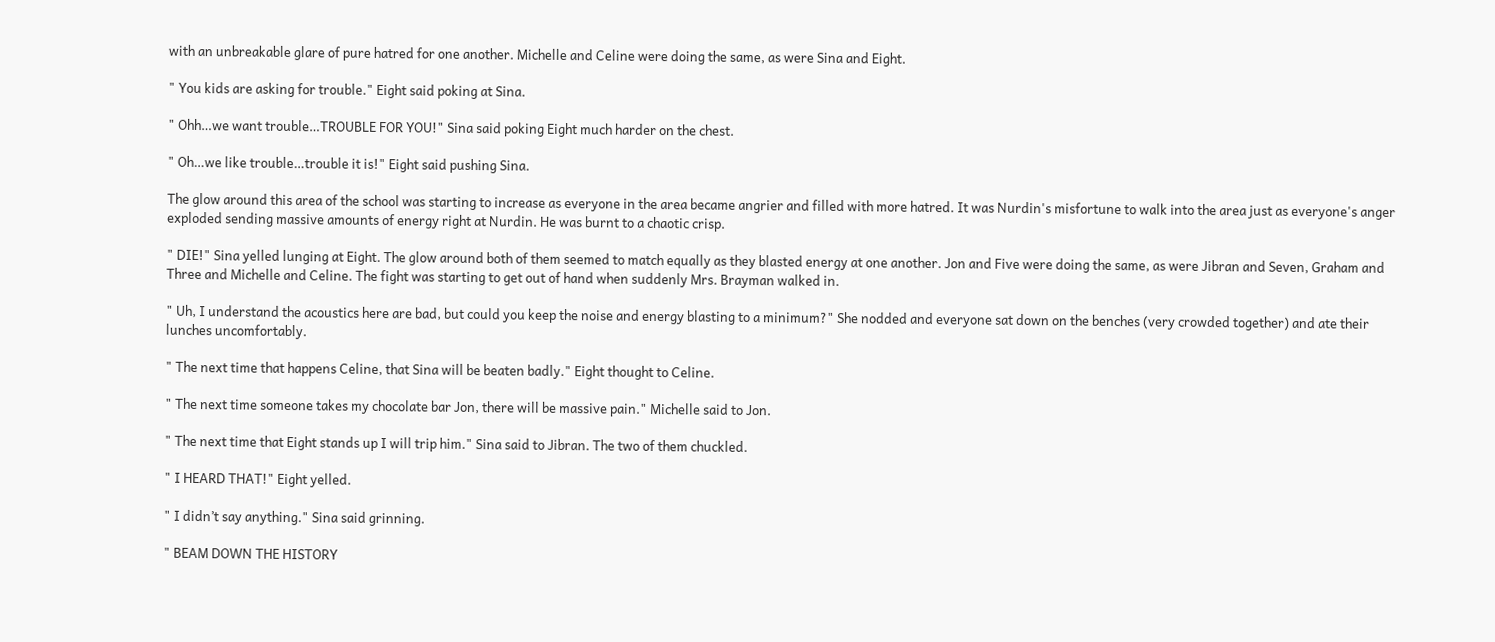with an unbreakable glare of pure hatred for one another. Michelle and Celine were doing the same, as were Sina and Eight.

" You kids are asking for trouble." Eight said poking at Sina.

" Ohh…we want trouble…TROUBLE FOR YOU!" Sina said poking Eight much harder on the chest.

" Oh…we like trouble…trouble it is!" Eight said pushing Sina.

The glow around this area of the school was starting to increase as everyone in the area became angrier and filled with more hatred. It was Nurdin's misfortune to walk into the area just as everyone's anger exploded sending massive amounts of energy right at Nurdin. He was burnt to a chaotic crisp.

" DIE!" Sina yelled lunging at Eight. The glow around both of them seemed to match equally as they blasted energy at one another. Jon and Five were doing the same, as were Jibran and Seven, Graham and Three and Michelle and Celine. The fight was starting to get out of hand when suddenly Mrs. Brayman walked in.

" Uh, I understand the acoustics here are bad, but could you keep the noise and energy blasting to a minimum?" She nodded and everyone sat down on the benches (very crowded together) and ate their lunches uncomfortably.

" The next time that happens Celine, that Sina will be beaten badly." Eight thought to Celine.

" The next time someone takes my chocolate bar Jon, there will be massive pain." Michelle said to Jon.

" The next time that Eight stands up I will trip him." Sina said to Jibran. The two of them chuckled.

" I HEARD THAT!" Eight yelled.

" I didn’t say anything." Sina said grinning.

" BEAM DOWN THE HISTORY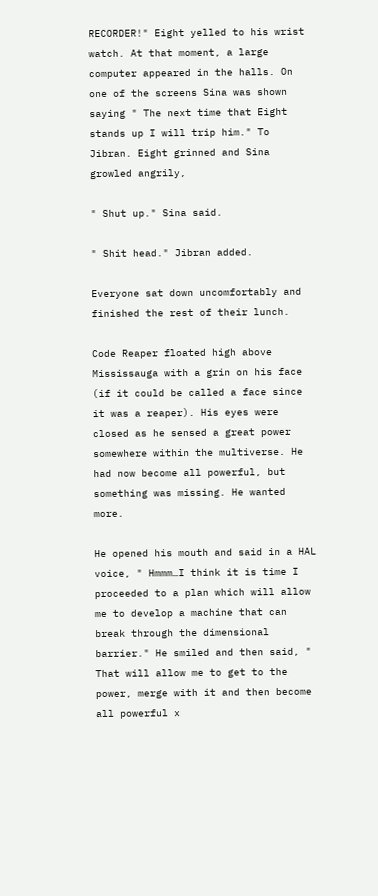RECORDER!" Eight yelled to his wrist watch. At that moment, a large computer appeared in the halls. On one of the screens Sina was shown saying " The next time that Eight stands up I will trip him." To Jibran. Eight grinned and Sina growled angrily,

" Shut up." Sina said.

" Shit head." Jibran added.

Everyone sat down uncomfortably and finished the rest of their lunch.

Code Reaper floated high above Mississauga with a grin on his face (if it could be called a face since it was a reaper). His eyes were closed as he sensed a great power somewhere within the multiverse. He had now become all powerful, but something was missing. He wanted more.

He opened his mouth and said in a HAL voice, " Hmmm…I think it is time I proceeded to a plan which will allow me to develop a machine that can break through the dimensional barrier." He smiled and then said, " That will allow me to get to the power, merge with it and then become all powerful x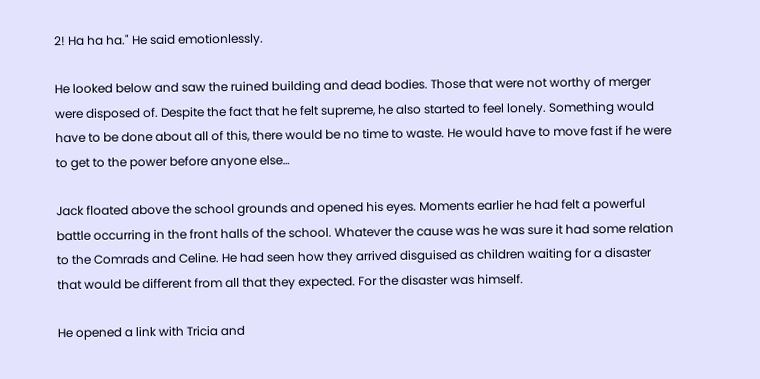2! Ha ha ha." He said emotionlessly.

He looked below and saw the ruined building and dead bodies. Those that were not worthy of merger were disposed of. Despite the fact that he felt supreme, he also started to feel lonely. Something would have to be done about all of this, there would be no time to waste. He would have to move fast if he were to get to the power before anyone else…

Jack floated above the school grounds and opened his eyes. Moments earlier he had felt a powerful battle occurring in the front halls of the school. Whatever the cause was he was sure it had some relation to the Comrads and Celine. He had seen how they arrived disguised as children waiting for a disaster that would be different from all that they expected. For the disaster was himself.

He opened a link with Tricia and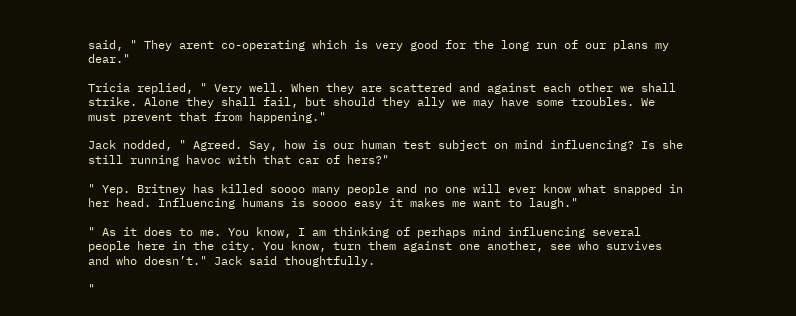said, " They arent co-operating which is very good for the long run of our plans my dear."

Tricia replied, " Very well. When they are scattered and against each other we shall strike. Alone they shall fail, but should they ally we may have some troubles. We must prevent that from happening."

Jack nodded, " Agreed. Say, how is our human test subject on mind influencing? Is she still running havoc with that car of hers?"

" Yep. Britney has killed soooo many people and no one will ever know what snapped in her head. Influencing humans is soooo easy it makes me want to laugh."

" As it does to me. You know, I am thinking of perhaps mind influencing several people here in the city. You know, turn them against one another, see who survives and who doesn’t." Jack said thoughtfully.

"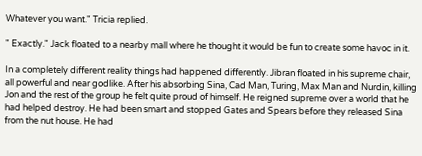Whatever you want." Tricia replied.

" Exactly." Jack floated to a nearby mall where he thought it would be fun to create some havoc in it.

In a completely different reality things had happened differently. Jibran floated in his supreme chair, all powerful and near godlike. After his absorbing Sina, Cad Man, Turing, Max Man and Nurdin, killing Jon and the rest of the group he felt quite proud of himself. He reigned supreme over a world that he had helped destroy. He had been smart and stopped Gates and Spears before they released Sina from the nut house. He had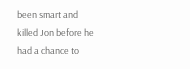been smart and killed Jon before he had a chance to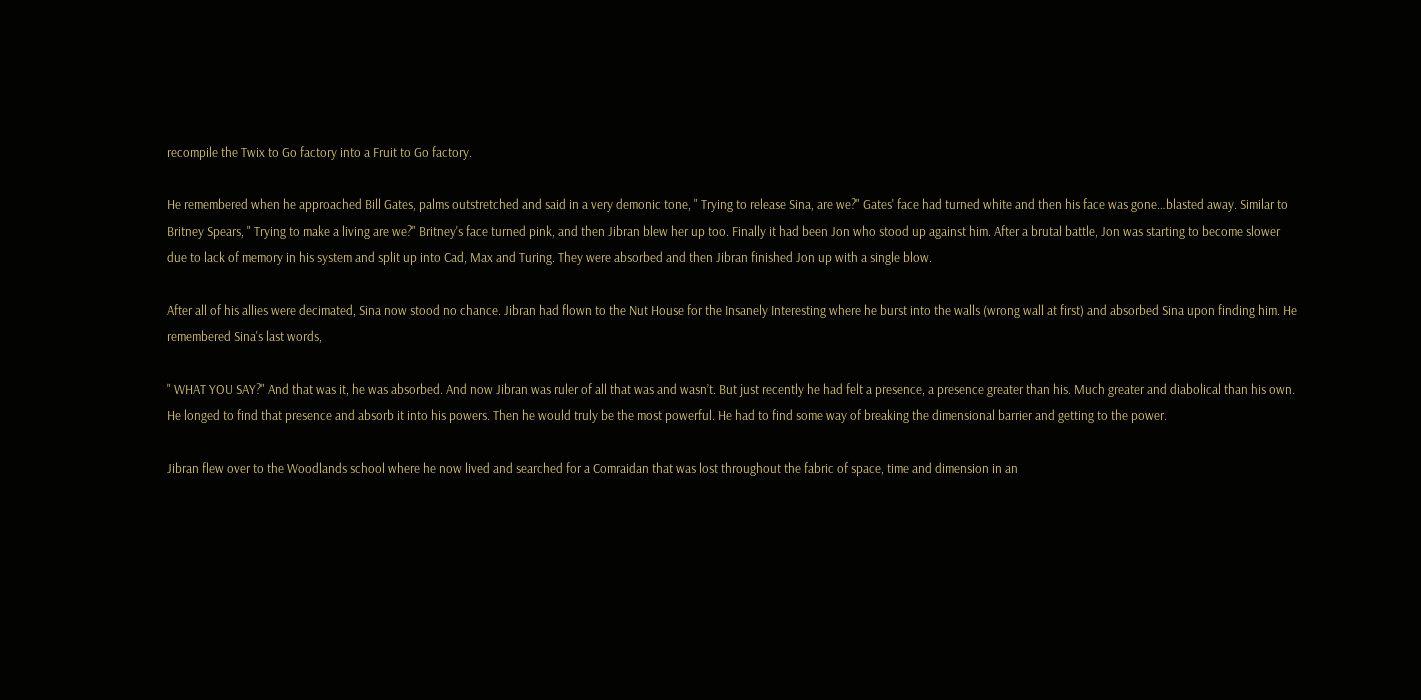recompile the Twix to Go factory into a Fruit to Go factory.

He remembered when he approached Bill Gates, palms outstretched and said in a very demonic tone, " Trying to release Sina, are we?" Gates' face had turned white and then his face was gone…blasted away. Similar to Britney Spears, " Trying to make a living are we?" Britney's face turned pink, and then Jibran blew her up too. Finally it had been Jon who stood up against him. After a brutal battle, Jon was starting to become slower due to lack of memory in his system and split up into Cad, Max and Turing. They were absorbed and then Jibran finished Jon up with a single blow.

After all of his allies were decimated, Sina now stood no chance. Jibran had flown to the Nut House for the Insanely Interesting where he burst into the walls (wrong wall at first) and absorbed Sina upon finding him. He remembered Sina's last words,

" WHAT YOU SAY?" And that was it, he was absorbed. And now Jibran was ruler of all that was and wasn’t. But just recently he had felt a presence, a presence greater than his. Much greater and diabolical than his own. He longed to find that presence and absorb it into his powers. Then he would truly be the most powerful. He had to find some way of breaking the dimensional barrier and getting to the power.

Jibran flew over to the Woodlands school where he now lived and searched for a Comraidan that was lost throughout the fabric of space, time and dimension in an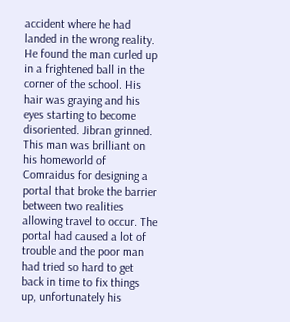accident where he had landed in the wrong reality. He found the man curled up in a frightened ball in the corner of the school. His hair was graying and his eyes starting to become disoriented. Jibran grinned. This man was brilliant on his homeworld of Comraidus for designing a portal that broke the barrier between two realities allowing travel to occur. The portal had caused a lot of trouble and the poor man had tried so hard to get back in time to fix things up, unfortunately his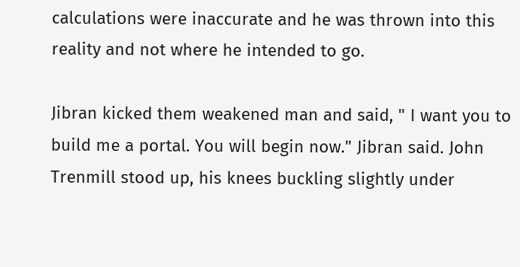calculations were inaccurate and he was thrown into this reality and not where he intended to go.

Jibran kicked them weakened man and said, " I want you to build me a portal. You will begin now." Jibran said. John Trenmill stood up, his knees buckling slightly under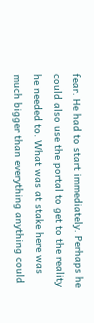fear. He had to start immediately. Perhaps he could also use the portal to get to the reality he needed to. What was at stake here was much bigger than everything anything could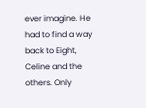ever imagine. He had to find a way back to Eight, Celine and the others. Only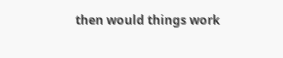then would things work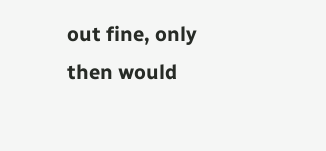out fine, only then would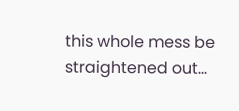this whole mess be straightened out…